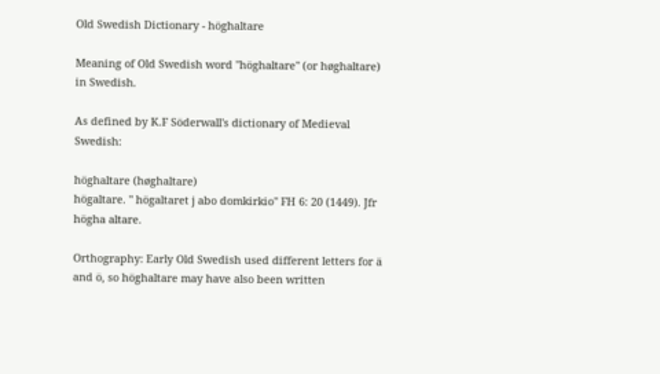Old Swedish Dictionary - höghaltare

Meaning of Old Swedish word "höghaltare" (or høghaltare) in Swedish.

As defined by K.F Söderwall's dictionary of Medieval Swedish:

höghaltare (høghaltare)
högaltare. " högaltaret j abo domkirkio" FH 6: 20 (1449). Jfr högha altare.

Orthography: Early Old Swedish used different letters for ä and ö, so höghaltare may have also been written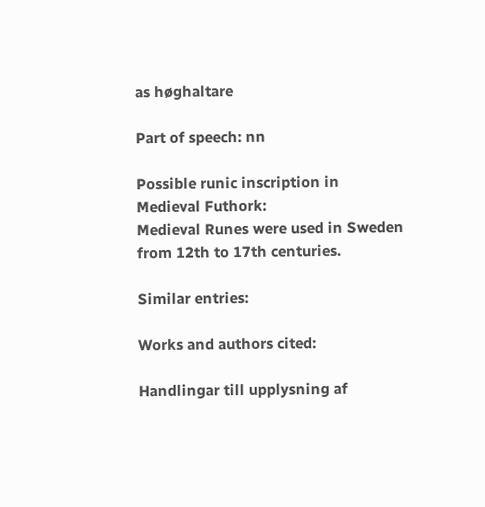as høghaltare

Part of speech: nn

Possible runic inscription in Medieval Futhork:
Medieval Runes were used in Sweden from 12th to 17th centuries.

Similar entries:

Works and authors cited:

Handlingar till upplysning af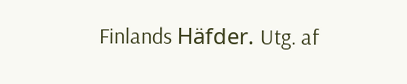Finlands Häfder. Utg. af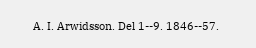A. I. Arwidsson. Del 1--9. 1846--57.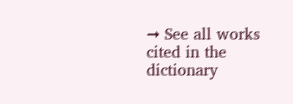➞ See all works cited in the dictionary